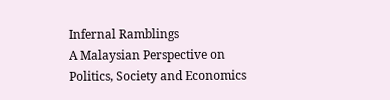Infernal Ramblings
A Malaysian Perspective on Politics, Society and Economics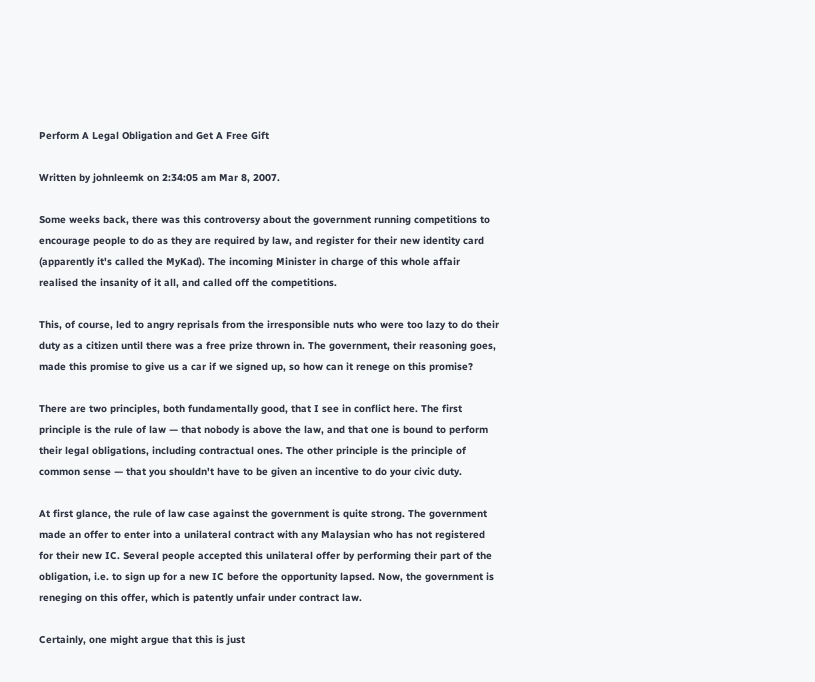Perform A Legal Obligation and Get A Free Gift

Written by johnleemk on 2:34:05 am Mar 8, 2007.

Some weeks back, there was this controversy about the government running competitions to encourage people to do as they are required by law, and register for their new identity card (apparently it's called the MyKad). The incoming Minister in charge of this whole affair realised the insanity of it all, and called off the competitions.

This, of course, led to angry reprisals from the irresponsible nuts who were too lazy to do their duty as a citizen until there was a free prize thrown in. The government, their reasoning goes, made this promise to give us a car if we signed up, so how can it renege on this promise?

There are two principles, both fundamentally good, that I see in conflict here. The first principle is the rule of law — that nobody is above the law, and that one is bound to perform their legal obligations, including contractual ones. The other principle is the principle of common sense — that you shouldn't have to be given an incentive to do your civic duty.

At first glance, the rule of law case against the government is quite strong. The government made an offer to enter into a unilateral contract with any Malaysian who has not registered for their new IC. Several people accepted this unilateral offer by performing their part of the obligation, i.e. to sign up for a new IC before the opportunity lapsed. Now, the government is reneging on this offer, which is patently unfair under contract law.

Certainly, one might argue that this is just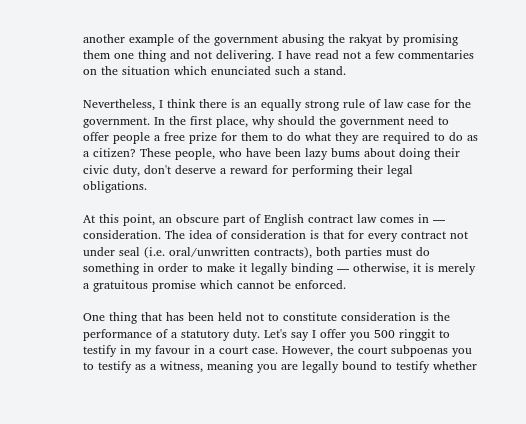another example of the government abusing the rakyat by promising them one thing and not delivering. I have read not a few commentaries on the situation which enunciated such a stand.

Nevertheless, I think there is an equally strong rule of law case for the government. In the first place, why should the government need to offer people a free prize for them to do what they are required to do as a citizen? These people, who have been lazy bums about doing their civic duty, don't deserve a reward for performing their legal obligations.

At this point, an obscure part of English contract law comes in — consideration. The idea of consideration is that for every contract not under seal (i.e. oral/unwritten contracts), both parties must do something in order to make it legally binding — otherwise, it is merely a gratuitous promise which cannot be enforced.

One thing that has been held not to constitute consideration is the performance of a statutory duty. Let's say I offer you 500 ringgit to testify in my favour in a court case. However, the court subpoenas you to testify as a witness, meaning you are legally bound to testify whether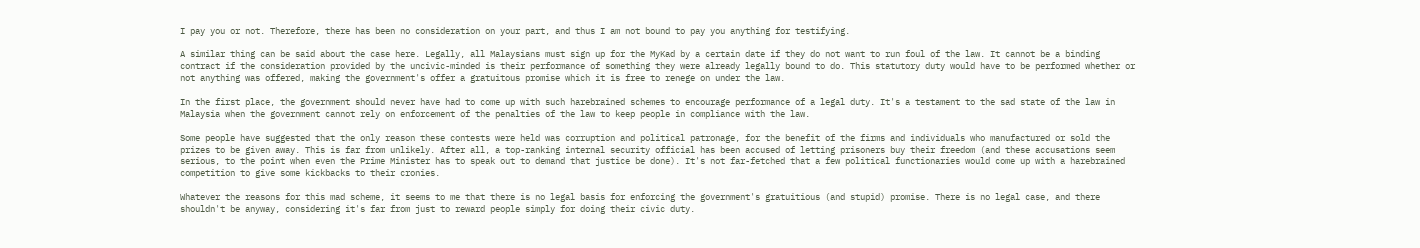I pay you or not. Therefore, there has been no consideration on your part, and thus I am not bound to pay you anything for testifying.

A similar thing can be said about the case here. Legally, all Malaysians must sign up for the MyKad by a certain date if they do not want to run foul of the law. It cannot be a binding contract if the consideration provided by the uncivic-minded is their performance of something they were already legally bound to do. This statutory duty would have to be performed whether or not anything was offered, making the government's offer a gratuitous promise which it is free to renege on under the law.

In the first place, the government should never have had to come up with such harebrained schemes to encourage performance of a legal duty. It's a testament to the sad state of the law in Malaysia when the government cannot rely on enforcement of the penalties of the law to keep people in compliance with the law.

Some people have suggested that the only reason these contests were held was corruption and political patronage, for the benefit of the firms and individuals who manufactured or sold the prizes to be given away. This is far from unlikely. After all, a top-ranking internal security official has been accused of letting prisoners buy their freedom (and these accusations seem serious, to the point when even the Prime Minister has to speak out to demand that justice be done). It's not far-fetched that a few political functionaries would come up with a harebrained competition to give some kickbacks to their cronies.

Whatever the reasons for this mad scheme, it seems to me that there is no legal basis for enforcing the government's gratuitious (and stupid) promise. There is no legal case, and there shouldn't be anyway, considering it's far from just to reward people simply for doing their civic duty.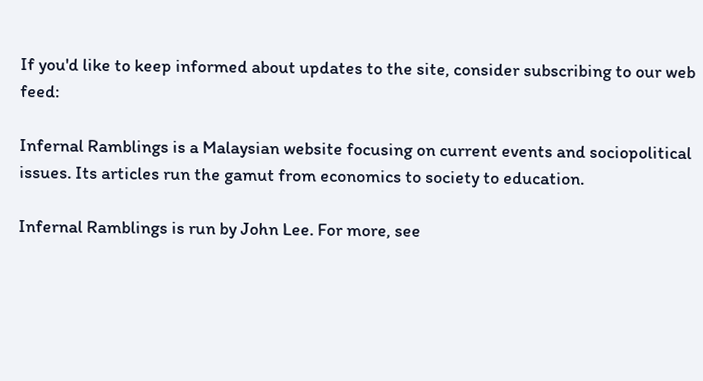If you'd like to keep informed about updates to the site, consider subscribing to our web feed:

Infernal Ramblings is a Malaysian website focusing on current events and sociopolitical issues. Its articles run the gamut from economics to society to education.

Infernal Ramblings is run by John Lee. For more, see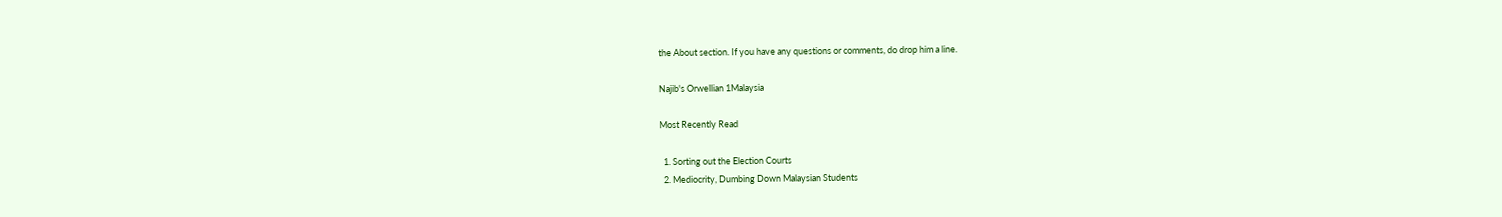the About section. If you have any questions or comments, do drop him a line.

Najib's Orwellian 1Malaysia

Most Recently Read

  1. Sorting out the Election Courts
  2. Mediocrity, Dumbing Down Malaysian Students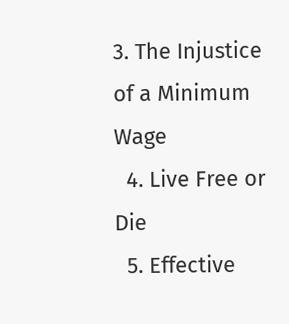3. The Injustice of a Minimum Wage
  4. Live Free or Die
  5. Effective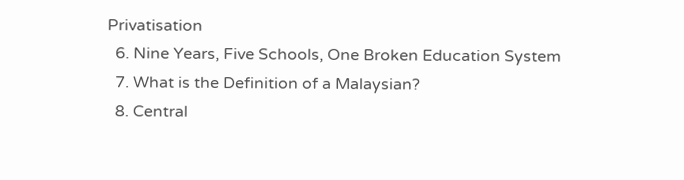Privatisation
  6. Nine Years, Five Schools, One Broken Education System
  7. What is the Definition of a Malaysian?
  8. Central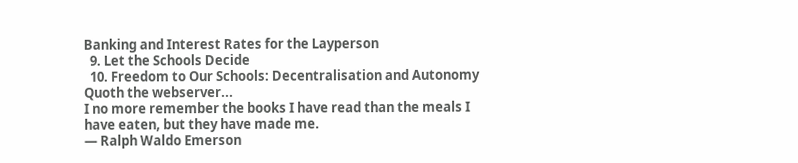Banking and Interest Rates for the Layperson
  9. Let the Schools Decide
  10. Freedom to Our Schools: Decentralisation and Autonomy
Quoth the webserver...
I no more remember the books I have read than the meals I have eaten, but they have made me.
— Ralph Waldo Emerson